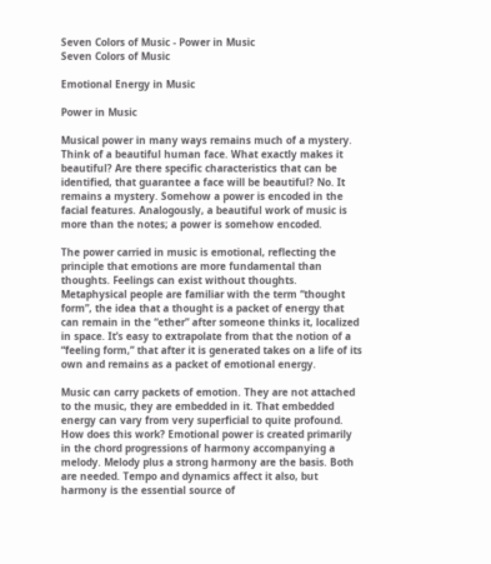Seven Colors of Music - Power in Music
Seven Colors of Music

Emotional Energy in Music

Power in Music

Musical power in many ways remains much of a mystery. Think of a beautiful human face. What exactly makes it beautiful? Are there specific characteristics that can be identified, that guarantee a face will be beautiful? No. It remains a mystery. Somehow a power is encoded in the facial features. Analogously, a beautiful work of music is more than the notes; a power is somehow encoded.

The power carried in music is emotional, reflecting the principle that emotions are more fundamental than thoughts. Feelings can exist without thoughts. Metaphysical people are familiar with the term “thought form”, the idea that a thought is a packet of energy that can remain in the “ether” after someone thinks it, localized in space. It’s easy to extrapolate from that the notion of a “feeling form,” that after it is generated takes on a life of its own and remains as a packet of emotional energy.

Music can carry packets of emotion. They are not attached to the music, they are embedded in it. That embedded energy can vary from very superficial to quite profound. How does this work? Emotional power is created primarily in the chord progressions of harmony accompanying a melody. Melody plus a strong harmony are the basis. Both are needed. Tempo and dynamics affect it also, but harmony is the essential source of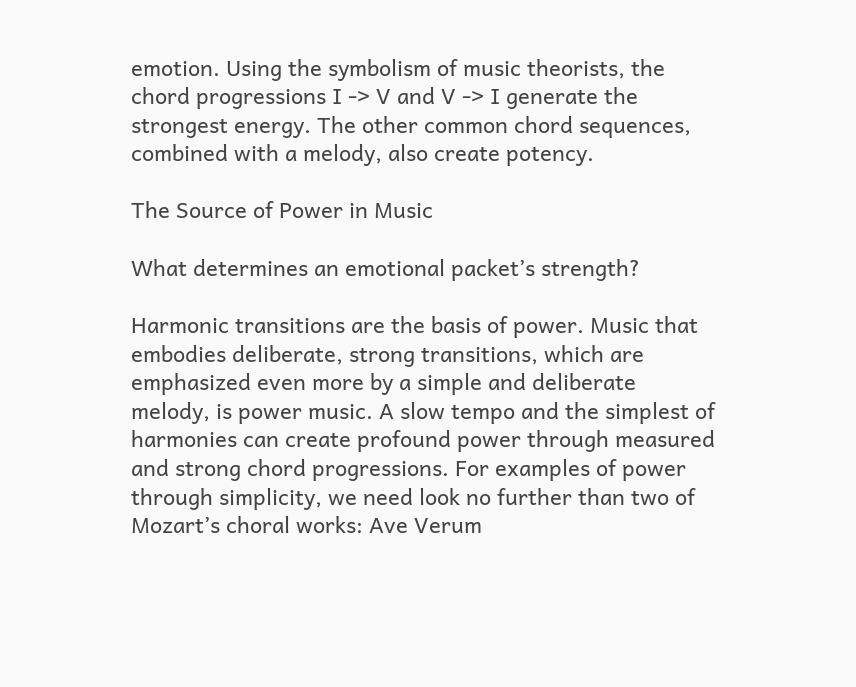emotion. Using the symbolism of music theorists, the chord progressions I -> V and V -> I generate the strongest energy. The other common chord sequences, combined with a melody, also create potency.

The Source of Power in Music

What determines an emotional packet’s strength?

Harmonic transitions are the basis of power. Music that embodies deliberate, strong transitions, which are emphasized even more by a simple and deliberate melody, is power music. A slow tempo and the simplest of harmonies can create profound power through measured and strong chord progressions. For examples of power through simplicity, we need look no further than two of Mozart’s choral works: Ave Verum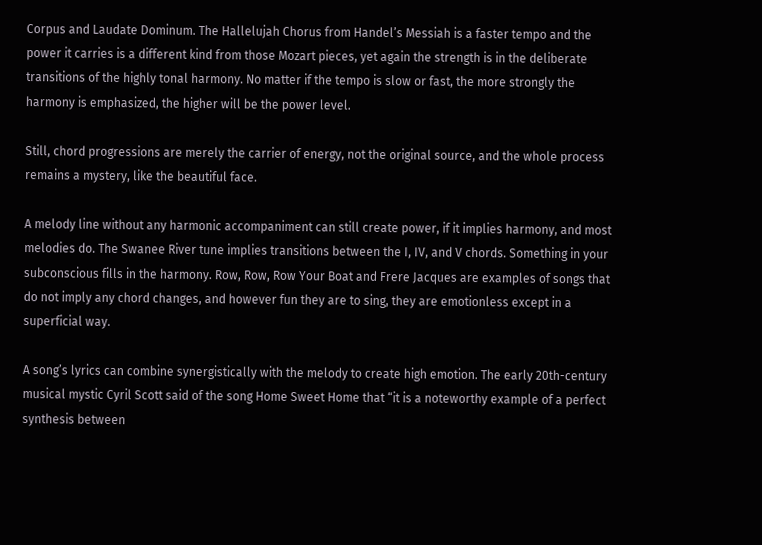Corpus and Laudate Dominum. The Hallelujah Chorus from Handel’s Messiah is a faster tempo and the power it carries is a different kind from those Mozart pieces, yet again the strength is in the deliberate transitions of the highly tonal harmony. No matter if the tempo is slow or fast, the more strongly the harmony is emphasized, the higher will be the power level.

Still, chord progressions are merely the carrier of energy, not the original source, and the whole process remains a mystery, like the beautiful face.

A melody line without any harmonic accompaniment can still create power, if it implies harmony, and most melodies do. The Swanee River tune implies transitions between the I, IV, and V chords. Something in your subconscious fills in the harmony. Row, Row, Row Your Boat and Frere Jacques are examples of songs that do not imply any chord changes, and however fun they are to sing, they are emotionless except in a superficial way.

A song’s lyrics can combine synergistically with the melody to create high emotion. The early 20th-century musical mystic Cyril Scott said of the song Home Sweet Home that “it is a noteworthy example of a perfect synthesis between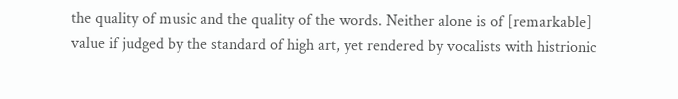the quality of music and the quality of the words. Neither alone is of [remarkable] value if judged by the standard of high art, yet rendered by vocalists with histrionic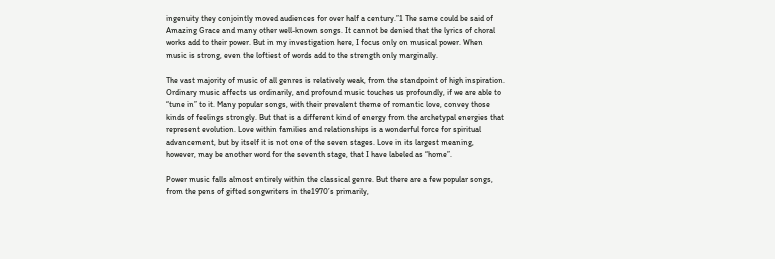ingenuity they conjointly moved audiences for over half a century.”1 The same could be said of Amazing Grace and many other well-known songs. It cannot be denied that the lyrics of choral works add to their power. But in my investigation here, I focus only on musical power. When music is strong, even the loftiest of words add to the strength only marginally.

The vast majority of music of all genres is relatively weak, from the standpoint of high inspiration. Ordinary music affects us ordinarily, and profound music touches us profoundly, if we are able to “tune in” to it. Many popular songs, with their prevalent theme of romantic love, convey those kinds of feelings strongly. But that is a different kind of energy from the archetypal energies that represent evolution. Love within families and relationships is a wonderful force for spiritual advancement, but by itself it is not one of the seven stages. Love in its largest meaning, however, may be another word for the seventh stage, that I have labeled as “home”.

Power music falls almost entirely within the classical genre. But there are a few popular songs, from the pens of gifted songwriters in the1970’s primarily,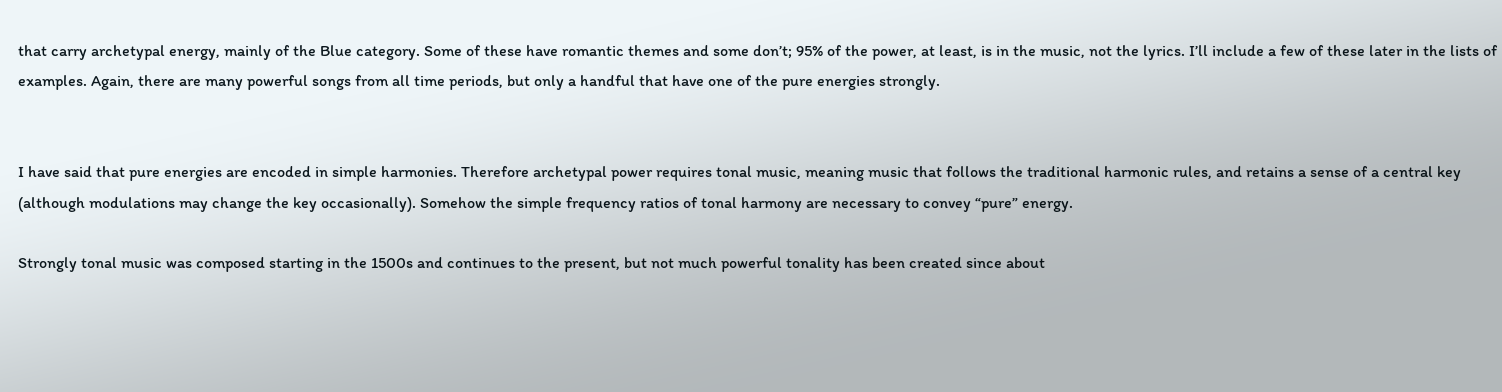that carry archetypal energy, mainly of the Blue category. Some of these have romantic themes and some don’t; 95% of the power, at least, is in the music, not the lyrics. I’ll include a few of these later in the lists of examples. Again, there are many powerful songs from all time periods, but only a handful that have one of the pure energies strongly.


I have said that pure energies are encoded in simple harmonies. Therefore archetypal power requires tonal music, meaning music that follows the traditional harmonic rules, and retains a sense of a central key (although modulations may change the key occasionally). Somehow the simple frequency ratios of tonal harmony are necessary to convey “pure” energy.

Strongly tonal music was composed starting in the 1500s and continues to the present, but not much powerful tonality has been created since about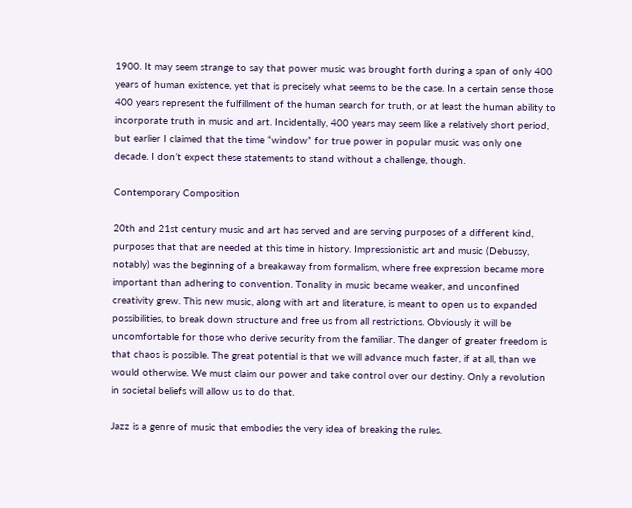1900. It may seem strange to say that power music was brought forth during a span of only 400 years of human existence, yet that is precisely what seems to be the case. In a certain sense those 400 years represent the fulfillment of the human search for truth, or at least the human ability to incorporate truth in music and art. Incidentally, 400 years may seem like a relatively short period, but earlier I claimed that the time “window” for true power in popular music was only one decade. I don’t expect these statements to stand without a challenge, though.

Contemporary Composition

20th and 21st century music and art has served and are serving purposes of a different kind, purposes that that are needed at this time in history. Impressionistic art and music (Debussy, notably) was the beginning of a breakaway from formalism, where free expression became more important than adhering to convention. Tonality in music became weaker, and unconfined creativity grew. This new music, along with art and literature, is meant to open us to expanded possibilities, to break down structure and free us from all restrictions. Obviously it will be uncomfortable for those who derive security from the familiar. The danger of greater freedom is that chaos is possible. The great potential is that we will advance much faster, if at all, than we would otherwise. We must claim our power and take control over our destiny. Only a revolution in societal beliefs will allow us to do that.

Jazz is a genre of music that embodies the very idea of breaking the rules.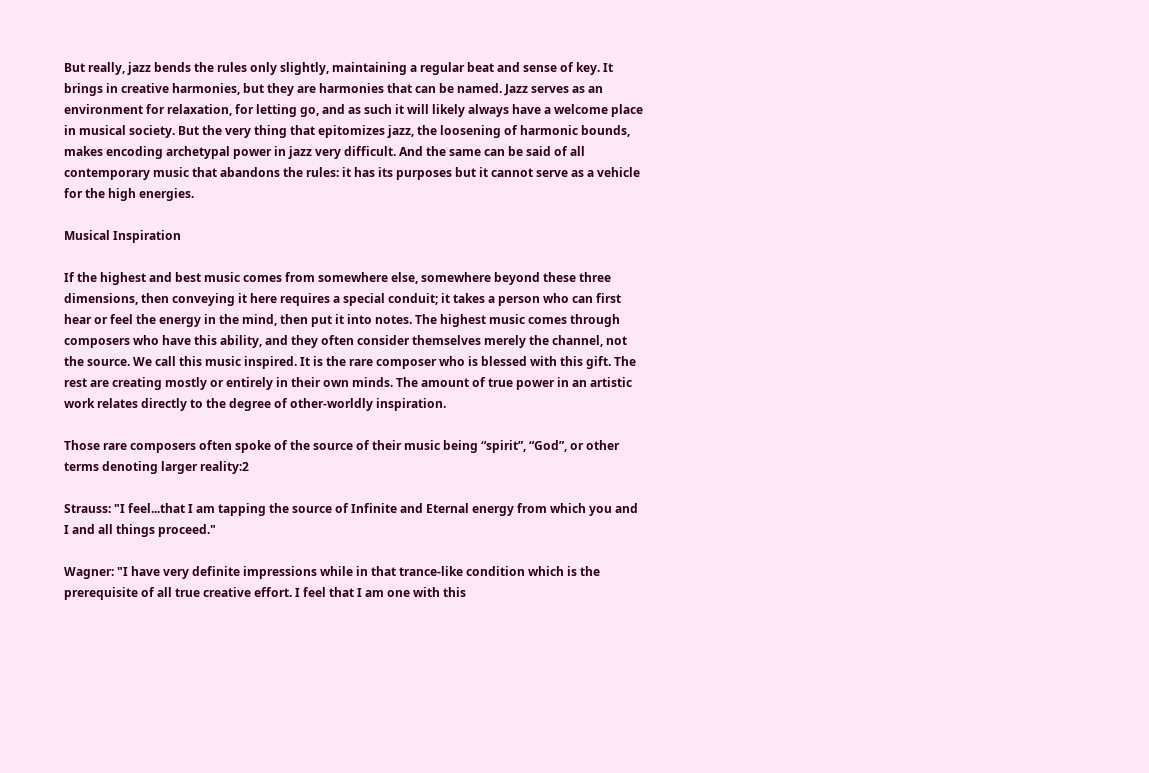But really, jazz bends the rules only slightly, maintaining a regular beat and sense of key. It brings in creative harmonies, but they are harmonies that can be named. Jazz serves as an environment for relaxation, for letting go, and as such it will likely always have a welcome place in musical society. But the very thing that epitomizes jazz, the loosening of harmonic bounds, makes encoding archetypal power in jazz very difficult. And the same can be said of all contemporary music that abandons the rules: it has its purposes but it cannot serve as a vehicle for the high energies.

Musical Inspiration

If the highest and best music comes from somewhere else, somewhere beyond these three dimensions, then conveying it here requires a special conduit; it takes a person who can first hear or feel the energy in the mind, then put it into notes. The highest music comes through composers who have this ability, and they often consider themselves merely the channel, not the source. We call this music inspired. It is the rare composer who is blessed with this gift. The rest are creating mostly or entirely in their own minds. The amount of true power in an artistic work relates directly to the degree of other-worldly inspiration.

Those rare composers often spoke of the source of their music being “spirit”, “God”, or other terms denoting larger reality:2

Strauss: "I feel...that I am tapping the source of Infinite and Eternal energy from which you and I and all things proceed."

Wagner: "I have very definite impressions while in that trance-like condition which is the prerequisite of all true creative effort. I feel that I am one with this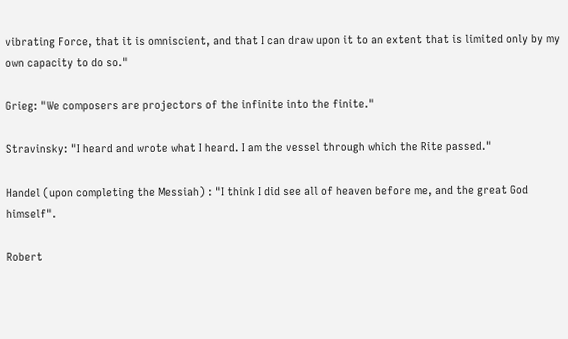vibrating Force, that it is omniscient, and that I can draw upon it to an extent that is limited only by my own capacity to do so."

Grieg: "We composers are projectors of the infinite into the finite."

Stravinsky: "I heard and wrote what I heard. I am the vessel through which the Rite passed."

Handel (upon completing the Messiah) : "I think I did see all of heaven before me, and the great God himself".

Robert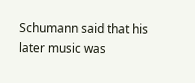Schumann said that his later music was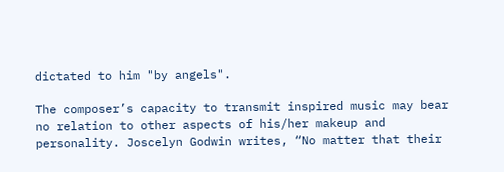dictated to him "by angels".

The composer’s capacity to transmit inspired music may bear no relation to other aspects of his/her makeup and personality. Joscelyn Godwin writes, “No matter that their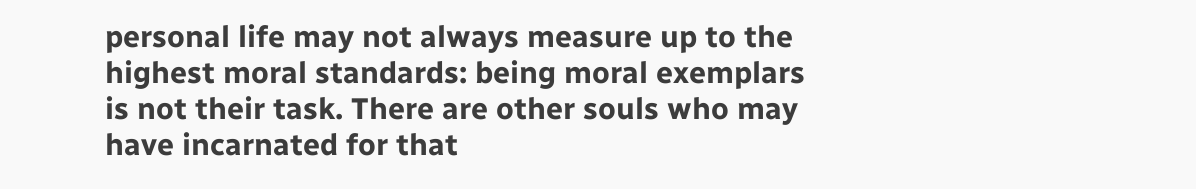personal life may not always measure up to the highest moral standards: being moral exemplars is not their task. There are other souls who may have incarnated for that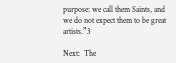purpose: we call them Saints, and we do not expect them to be great artists.”3

Next:  The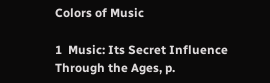Colors of Music

1  Music: Its Secret Influence Through the Ages, p.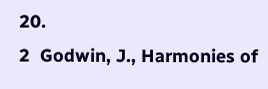20.
2  Godwin, J., Harmonies of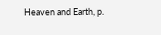Heaven and Earth, p.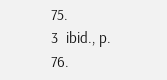75.
3  ibid., p. 76.